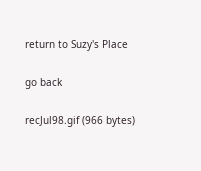return to Suzy's Place

go back

recJul98.gif (966 bytes)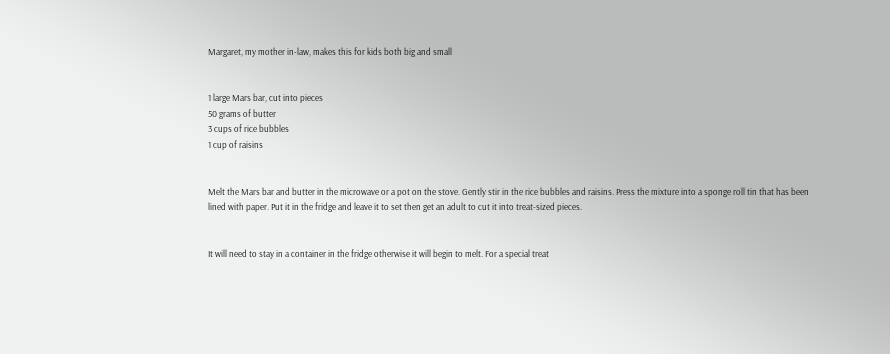Margaret, my mother in-law, makes this for kids both big and small


1 large Mars bar, cut into pieces
50 grams of butter
3 cups of rice bubbles
1 cup of raisins


Melt the Mars bar and butter in the microwave or a pot on the stove. Gently stir in the rice bubbles and raisins. Press the mixture into a sponge roll tin that has been lined with paper. Put it in the fridge and leave it to set then get an adult to cut it into treat-sized pieces.


It will need to stay in a container in the fridge otherwise it will begin to melt. For a special treat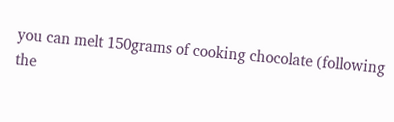you can melt 150grams of cooking chocolate (following the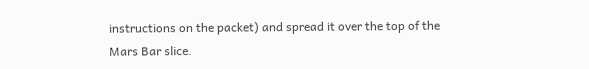instructions on the packet) and spread it over the top of the Mars Bar slice.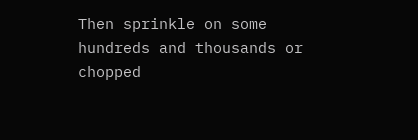Then sprinkle on some hundreds and thousands or chopped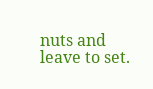nuts and leave to set.